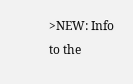>NEW: Info to the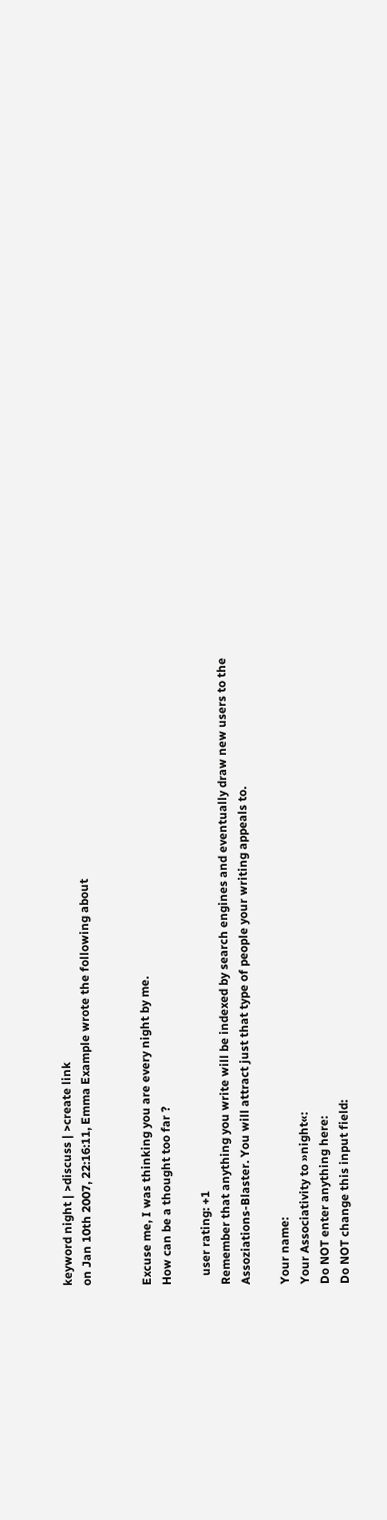keyword night | >discuss | >create link
on Jan 10th 2007, 22:16:11, Emma Example wrote the following about


Excuse me, I was thinking you are every night by me.
How can be a thought too far ?

   user rating: +1
Remember that anything you write will be indexed by search engines and eventually draw new users to the Assoziations-Blaster. You will attract just that type of people your writing appeals to.

Your name:
Your Associativity to »night«:
Do NOT enter anything here:
Do NOT change this input field: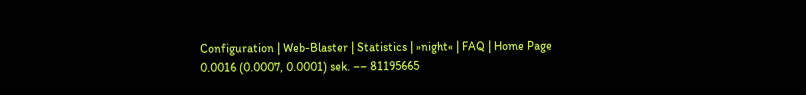Configuration | Web-Blaster | Statistics | »night« | FAQ | Home Page
0.0016 (0.0007, 0.0001) sek. –– 81195665